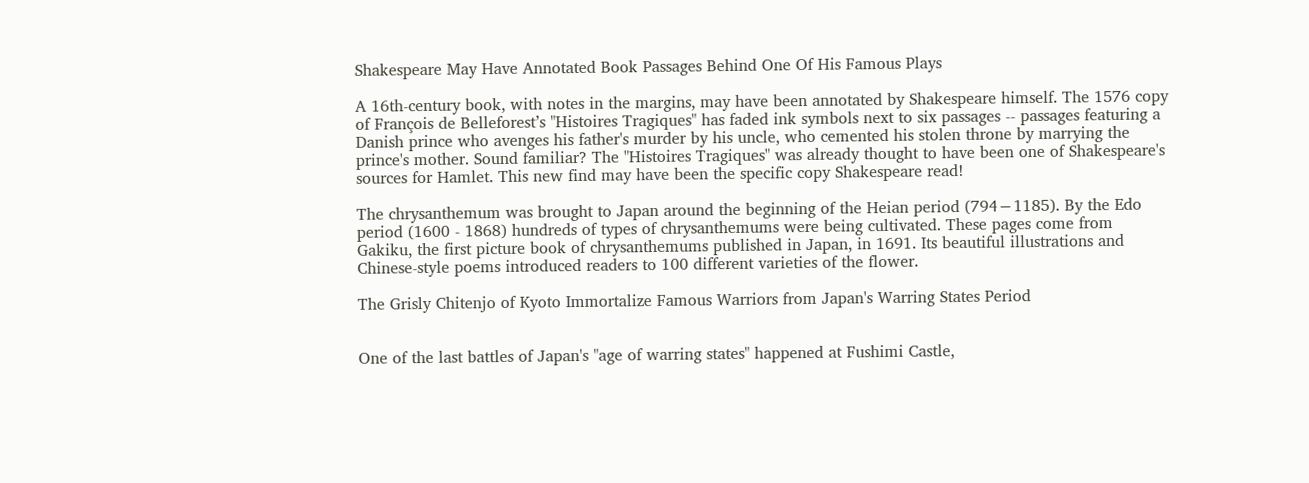Shakespeare May Have Annotated Book Passages Behind One Of His Famous Plays

A 16th-century book, with notes in the margins, may have been annotated by Shakespeare himself. The 1576 copy of François de Belleforest’s "Histoires Tragiques" has faded ink symbols next to six passages -- passages featuring a Danish prince who avenges his father's murder by his uncle, who cemented his stolen throne by marrying the prince's mother. Sound familiar? The "Histoires Tragiques" was already thought to have been one of Shakespeare's sources for Hamlet. This new find may have been the specific copy Shakespeare read!

The chrysanthemum was brought to Japan around the beginning of the Heian period (794−1185). By the Edo period (1600 - 1868) hundreds of types of chrysanthemums were being cultivated. These pages come from Gakiku, the first picture book of chrysanthemums published in Japan, in 1691. Its beautiful illustrations and Chinese-style poems introduced readers to 100 different varieties of the flower.

The Grisly Chitenjo of Kyoto Immortalize Famous Warriors from Japan's Warring States Period


One of the last battles of Japan's "age of warring states" happened at Fushimi Castle,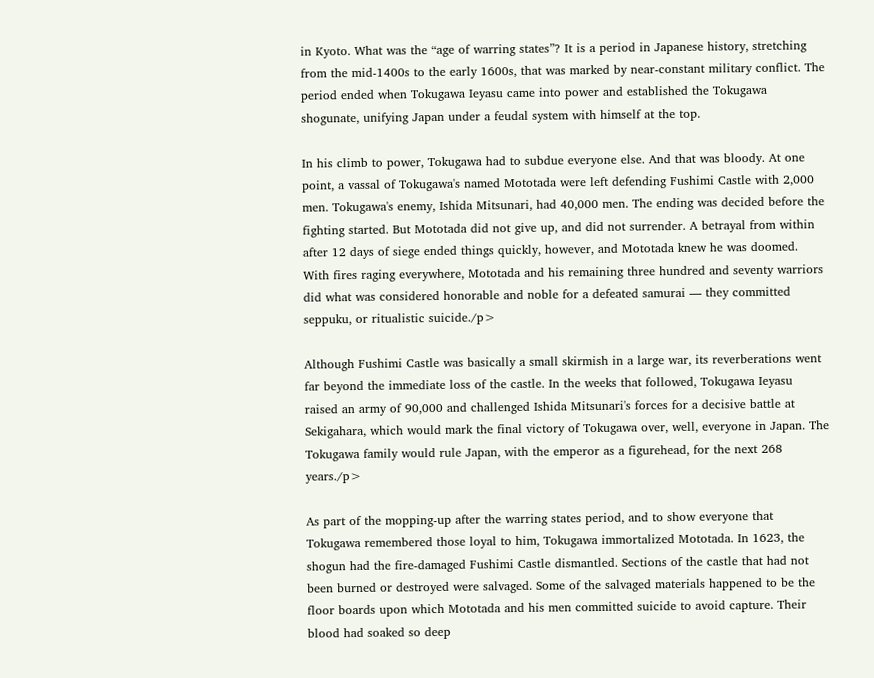in Kyoto. What was the “age of warring states”? It is a period in Japanese history, stretching from the mid-1400s to the early 1600s, that was marked by near-constant military conflict. The period ended when Tokugawa Ieyasu came into power and established the Tokugawa shogunate, unifying Japan under a feudal system with himself at the top.

In his climb to power, Tokugawa had to subdue everyone else. And that was bloody. At one point, a vassal of Tokugawa's named Mototada were left defending Fushimi Castle with 2,000 men. Tokugawa's enemy, Ishida Mitsunari, had 40,000 men. The ending was decided before the fighting started. But Mototada did not give up, and did not surrender. A betrayal from within after 12 days of siege ended things quickly, however, and Mototada knew he was doomed. With fires raging everywhere, Mototada and his remaining three hundred and seventy warriors did what was considered honorable and noble for a defeated samurai — they committed seppuku, or ritualistic suicide./p>

Although Fushimi Castle was basically a small skirmish in a large war, its reverberations went far beyond the immediate loss of the castle. In the weeks that followed, Tokugawa Ieyasu raised an army of 90,000 and challenged Ishida Mitsunari's forces for a decisive battle at Sekigahara, which would mark the final victory of Tokugawa over, well, everyone in Japan. The Tokugawa family would rule Japan, with the emperor as a figurehead, for the next 268 years./p>

As part of the mopping-up after the warring states period, and to show everyone that Tokugawa remembered those loyal to him, Tokugawa immortalized Mototada. In 1623, the shogun had the fire-damaged Fushimi Castle dismantled. Sections of the castle that had not been burned or destroyed were salvaged. Some of the salvaged materials happened to be the floor boards upon which Mototada and his men committed suicide to avoid capture. Their blood had soaked so deep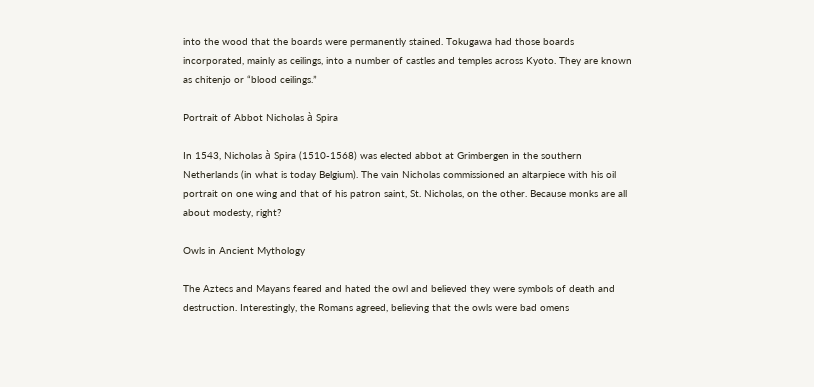into the wood that the boards were permanently stained. Tokugawa had those boards incorporated, mainly as ceilings, into a number of castles and temples across Kyoto. They are known as chitenjo or “blood ceilings.”

Portrait of Abbot Nicholas à Spira

In 1543, Nicholas à Spira (1510-1568) was elected abbot at Grimbergen in the southern Netherlands (in what is today Belgium). The vain Nicholas commissioned an altarpiece with his oil portrait on one wing and that of his patron saint, St. Nicholas, on the other. Because monks are all about modesty, right?

Owls in Ancient Mythology

The Aztecs and Mayans feared and hated the owl and believed they were symbols of death and destruction. Interestingly, the Romans agreed, believing that the owls were bad omens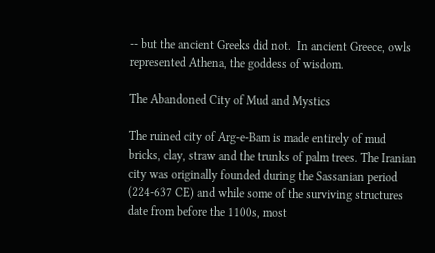-- but the ancient Greeks did not.  In ancient Greece, owls represented Athena, the goddess of wisdom.

The Abandoned City of Mud and Mystics

The ruined city of Arg-e-Bam is made entirely of mud bricks, clay, straw and the trunks of palm trees. The Iranian city was originally founded during the Sassanian period (224-637 CE) and while some of the surviving structures date from before the 1100s, most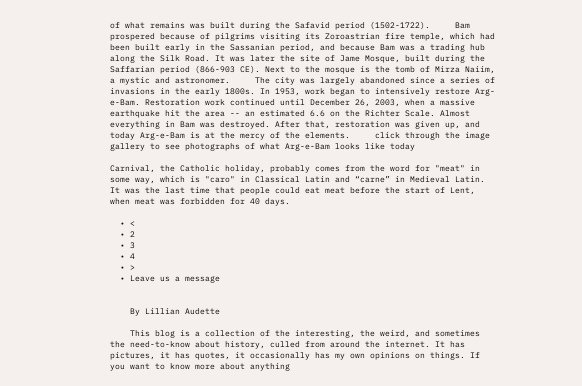of what remains was built during the Safavid period (1502-1722).     Bam prospered because of pilgrims visiting its Zoroastrian fire temple, which had been built early in the Sassanian period, and because Bam was a trading hub along the Silk Road. It was later the site of Jame Mosque, built during the Saffarian period (866-903 CE). Next to the mosque is the tomb of Mirza Naiim, a mystic and astronomer.     The city was largely abandoned since a series of invasions in the early 1800s. In 1953, work began to intensively restore Arg-e-Bam. Restoration work continued until December 26, 2003, when a massive earthquake hit the area -- an estimated 6.6 on the Richter Scale. Almost everything in Bam was destroyed. After that, restoration was given up, and today Arg-e-Bam is at the mercy of the elements.     click through the image gallery to see photographs of what Arg-e-Bam looks like today

Carnival, the Catholic holiday, probably comes from the word for "meat" in some way, which is "caro" in Classical Latin and “carne” in Medieval Latin. It was the last time that people could eat meat before the start of Lent, when meat was forbidden for 40 days.

  • <
  • 2
  • 3
  • 4
  • >
  • Leave us a message


    By Lillian Audette

    This blog is a collection of the interesting, the weird, and sometimes the need-to-know about history, culled from around the internet. It has pictures, it has quotes, it occasionally has my own opinions on things. If you want to know more about anything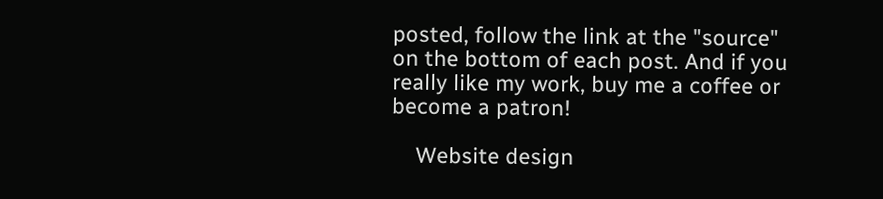posted, follow the link at the "source" on the bottom of each post. And if you really like my work, buy me a coffee or become a patron!

    Website design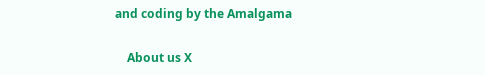and coding by the Amalgama

    About us X